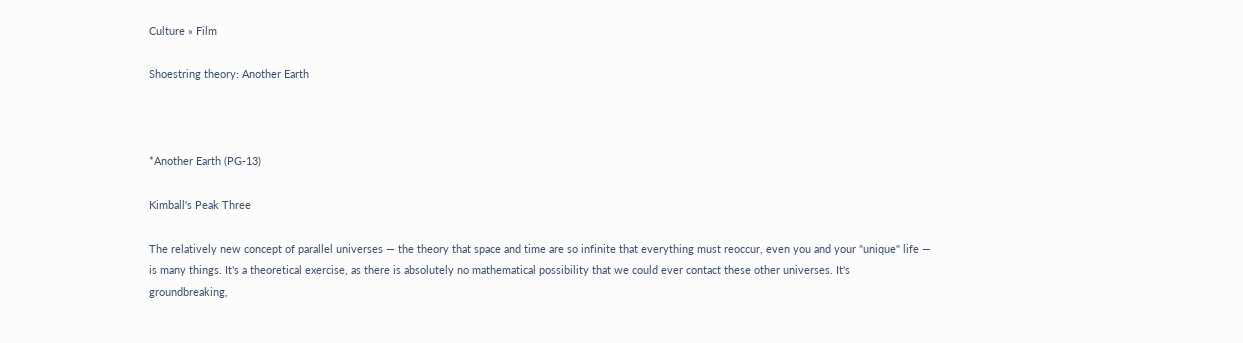Culture » Film

Shoestring theory: Another Earth



*Another Earth (PG-13)

Kimball's Peak Three

The relatively new concept of parallel universes — the theory that space and time are so infinite that everything must reoccur, even you and your "unique" life — is many things. It's a theoretical exercise, as there is absolutely no mathematical possibility that we could ever contact these other universes. It's groundbreaking,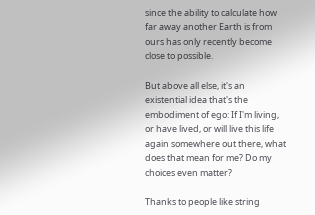since the ability to calculate how far away another Earth is from ours has only recently become close to possible.

But above all else, it's an existential idea that's the embodiment of ego: If I'm living, or have lived, or will live this life again somewhere out there, what does that mean for me? Do my choices even matter?

Thanks to people like string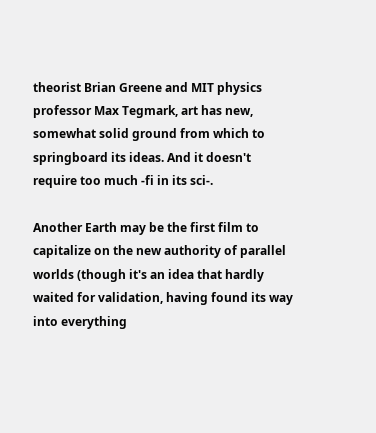theorist Brian Greene and MIT physics professor Max Tegmark, art has new, somewhat solid ground from which to springboard its ideas. And it doesn't require too much -fi in its sci-.

Another Earth may be the first film to capitalize on the new authority of parallel worlds (though it's an idea that hardly waited for validation, having found its way into everything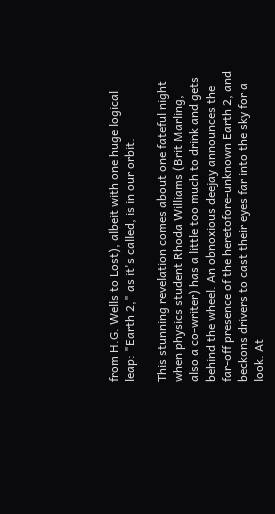from H.G. Wells to Lost), albeit with one huge logical leap: "Earth 2," as it's called, is in our orbit.

This stunning revelation comes about one fateful night when physics student Rhoda Williams (Brit Marling, also a co-writer) has a little too much to drink and gets behind the wheel. An obnoxious deejay announces the far-off presence of the heretofore-unknown Earth 2, and beckons drivers to cast their eyes far into the sky for a look. At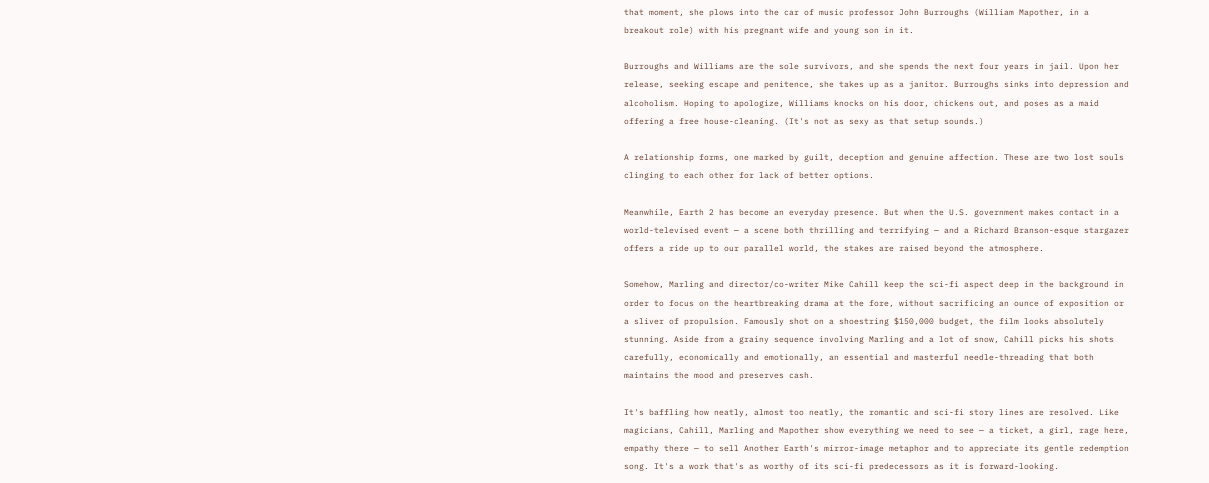that moment, she plows into the car of music professor John Burroughs (William Mapother, in a breakout role) with his pregnant wife and young son in it.

Burroughs and Williams are the sole survivors, and she spends the next four years in jail. Upon her release, seeking escape and penitence, she takes up as a janitor. Burroughs sinks into depression and alcoholism. Hoping to apologize, Williams knocks on his door, chickens out, and poses as a maid offering a free house-cleaning. (It's not as sexy as that setup sounds.)

A relationship forms, one marked by guilt, deception and genuine affection. These are two lost souls clinging to each other for lack of better options.

Meanwhile, Earth 2 has become an everyday presence. But when the U.S. government makes contact in a world-televised event — a scene both thrilling and terrifying — and a Richard Branson-esque stargazer offers a ride up to our parallel world, the stakes are raised beyond the atmosphere.

Somehow, Marling and director/co-writer Mike Cahill keep the sci-fi aspect deep in the background in order to focus on the heartbreaking drama at the fore, without sacrificing an ounce of exposition or a sliver of propulsion. Famously shot on a shoestring $150,000 budget, the film looks absolutely stunning. Aside from a grainy sequence involving Marling and a lot of snow, Cahill picks his shots carefully, economically and emotionally, an essential and masterful needle-threading that both maintains the mood and preserves cash.

It's baffling how neatly, almost too neatly, the romantic and sci-fi story lines are resolved. Like magicians, Cahill, Marling and Mapother show everything we need to see — a ticket, a girl, rage here, empathy there — to sell Another Earth's mirror-image metaphor and to appreciate its gentle redemption song. It's a work that's as worthy of its sci-fi predecessors as it is forward-looking.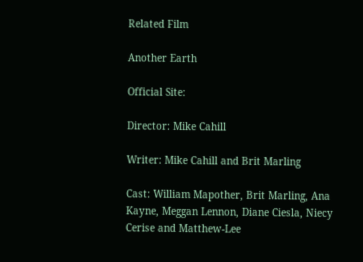Related Film

Another Earth

Official Site:

Director: Mike Cahill

Writer: Mike Cahill and Brit Marling

Cast: William Mapother, Brit Marling, Ana Kayne, Meggan Lennon, Diane Ciesla, Niecy Cerise and Matthew-Lee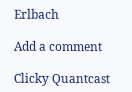Erlbach

Add a comment

Clicky Quantcast